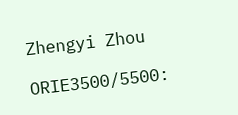Zhengyi Zhou

ORIE3500/5500: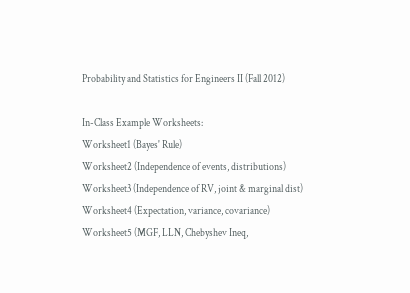Probability and Statistics for Engineers II (Fall 2012)

In-Class Example Worksheets:
Worksheet1 (Bayes' Rule)
Worksheet2 (Independence of events, distributions)
Worksheet3 (Independence of RV, joint & marginal dist)
Worksheet4 (Expectation, variance, covariance)
Worksheet5 (MGF, LLN, Chebyshev Ineq,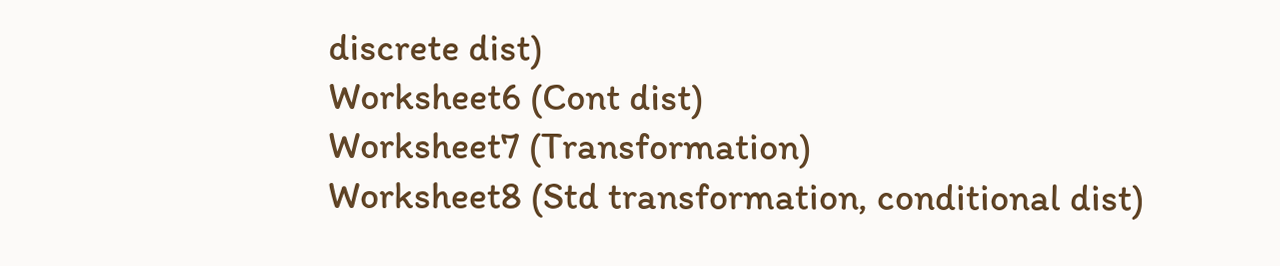discrete dist)
Worksheet6 (Cont dist)
Worksheet7 (Transformation)
Worksheet8 (Std transformation, conditional dist)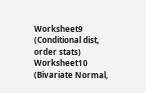Worksheet9 (Conditional dist, order stats)
Worksheet10 (Bivariate Normal,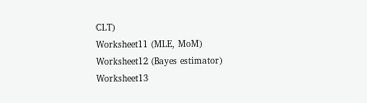CLT)
Worksheet11 (MLE, MoM)
Worksheet12 (Bayes estimator)
Worksheet13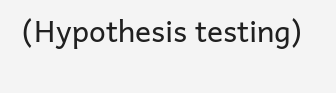(Hypothesis testing)